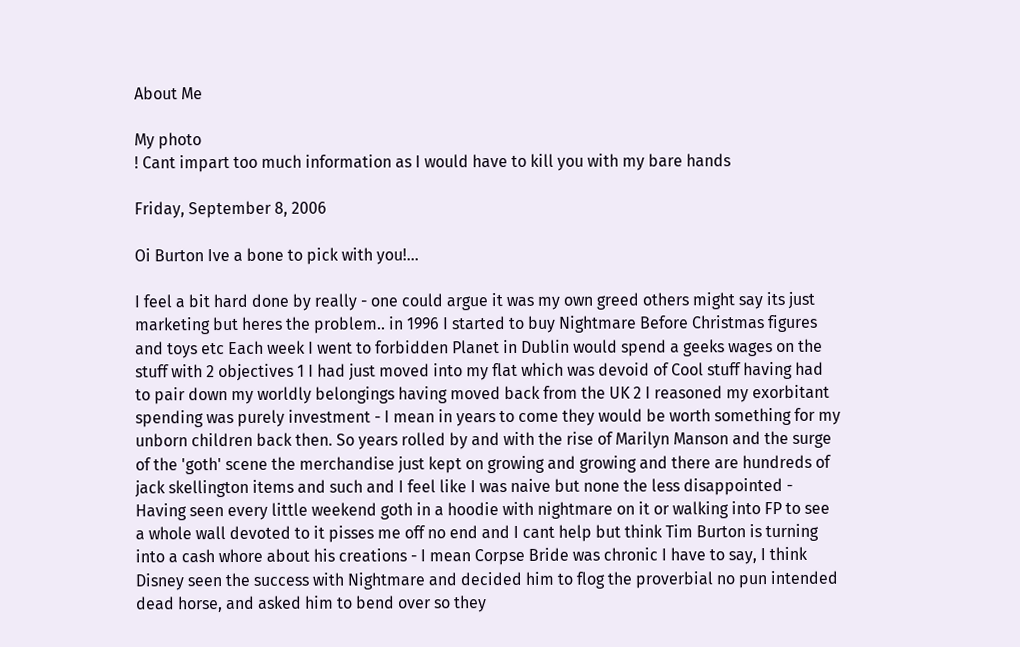About Me

My photo
! Cant impart too much information as I would have to kill you with my bare hands

Friday, September 8, 2006

Oi Burton Ive a bone to pick with you!...

I feel a bit hard done by really - one could argue it was my own greed others might say its just marketing but heres the problem.. in 1996 I started to buy Nightmare Before Christmas figures and toys etc Each week I went to forbidden Planet in Dublin would spend a geeks wages on the stuff with 2 objectives 1 I had just moved into my flat which was devoid of Cool stuff having had to pair down my worldly belongings having moved back from the UK 2 I reasoned my exorbitant spending was purely investment - I mean in years to come they would be worth something for my unborn children back then. So years rolled by and with the rise of Marilyn Manson and the surge of the 'goth' scene the merchandise just kept on growing and growing and there are hundreds of jack skellington items and such and I feel like I was naive but none the less disappointed - Having seen every little weekend goth in a hoodie with nightmare on it or walking into FP to see a whole wall devoted to it pisses me off no end and I cant help but think Tim Burton is turning into a cash whore about his creations - I mean Corpse Bride was chronic I have to say, I think Disney seen the success with Nightmare and decided him to flog the proverbial no pun intended dead horse, and asked him to bend over so they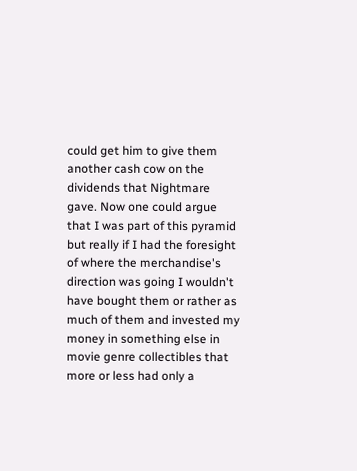could get him to give them another cash cow on the dividends that Nightmare gave. Now one could argue that I was part of this pyramid but really if I had the foresight of where the merchandise's direction was going I wouldn't have bought them or rather as much of them and invested my money in something else in movie genre collectibles that more or less had only a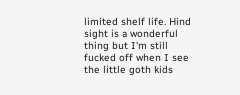limited shelf life. Hind sight is a wonderful thing but I'm still fucked off when I see the little goth kids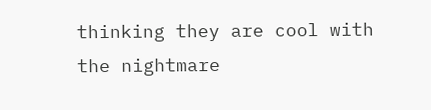thinking they are cool with the nightmare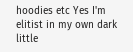hoodies etc Yes I'm elitist in my own dark little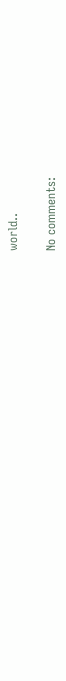world..

No comments: